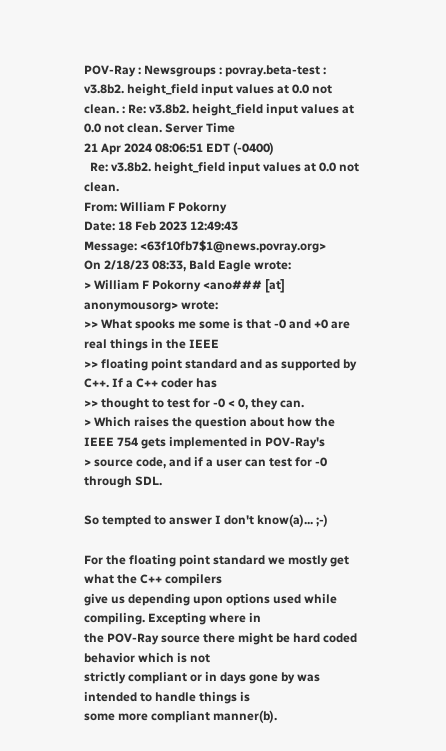POV-Ray : Newsgroups : povray.beta-test : v3.8b2. height_field input values at 0.0 not clean. : Re: v3.8b2. height_field input values at 0.0 not clean. Server Time
21 Apr 2024 08:06:51 EDT (-0400)
  Re: v3.8b2. height_field input values at 0.0 not clean.
From: William F Pokorny
Date: 18 Feb 2023 12:49:43
Message: <63f10fb7$1@news.povray.org>
On 2/18/23 08:33, Bald Eagle wrote:
> William F Pokorny <ano### [at] anonymousorg> wrote:
>> What spooks me some is that -0 and +0 are real things in the IEEE
>> floating point standard and as supported by C++. If a C++ coder has
>> thought to test for -0 < 0, they can.
> Which raises the question about how the IEEE 754 gets implemented in POV-Ray's
> source code, and if a user can test for -0 through SDL.

So tempted to answer I don't know(a)... ;-)

For the floating point standard we mostly get what the C++ compilers
give us depending upon options used while compiling. Excepting where in
the POV-Ray source there might be hard coded behavior which is not
strictly compliant or in days gone by was intended to handle things is
some more compliant manner(b).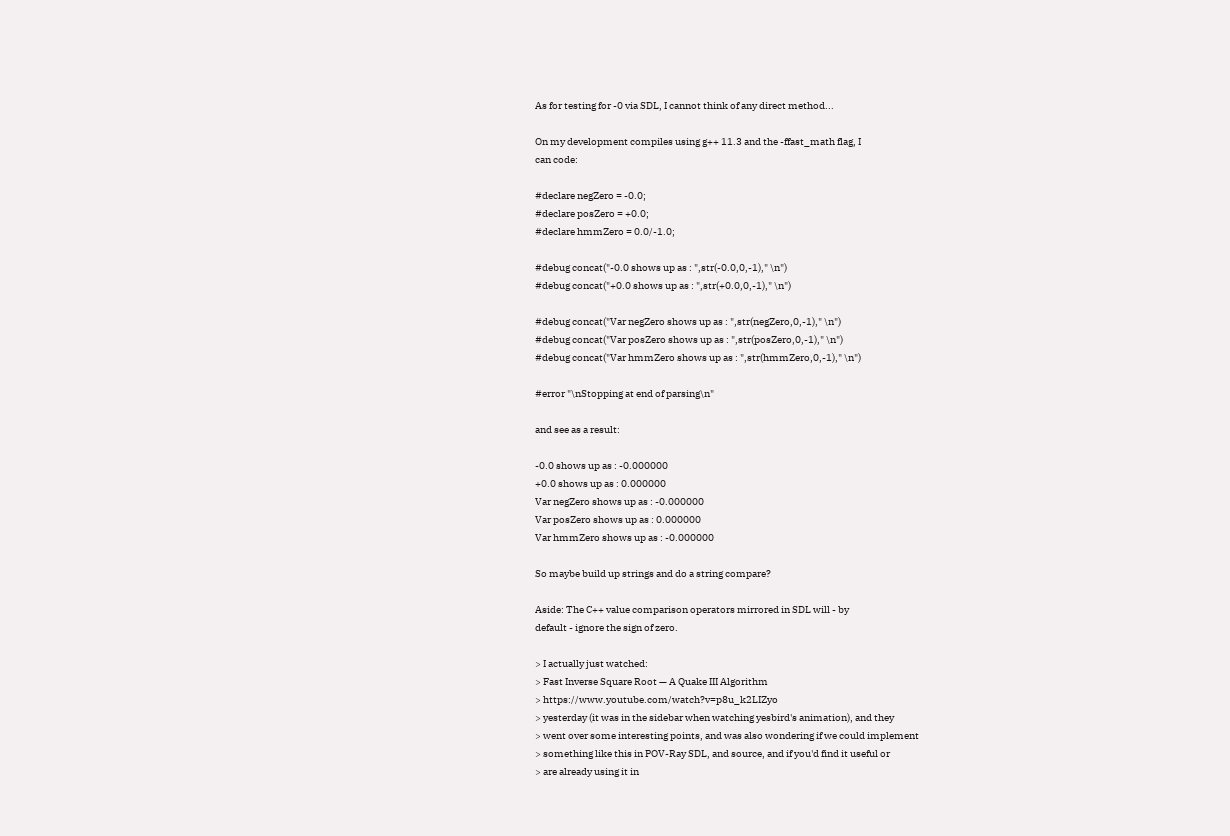As for testing for -0 via SDL, I cannot think of any direct method...

On my development compiles using g++ 11.3 and the -ffast_math flag, I
can code:

#declare negZero = -0.0;
#declare posZero = +0.0;
#declare hmmZero = 0.0/-1.0;

#debug concat("-0.0 shows up as : ",str(-0.0,0,-1)," \n")
#debug concat("+0.0 shows up as : ",str(+0.0,0,-1)," \n")

#debug concat("Var negZero shows up as : ",str(negZero,0,-1)," \n")
#debug concat("Var posZero shows up as : ",str(posZero,0,-1)," \n")
#debug concat("Var hmmZero shows up as : ",str(hmmZero,0,-1)," \n")

#error "\nStopping at end of parsing\n"

and see as a result:

-0.0 shows up as : -0.000000
+0.0 shows up as : 0.000000
Var negZero shows up as : -0.000000
Var posZero shows up as : 0.000000
Var hmmZero shows up as : -0.000000

So maybe build up strings and do a string compare?

Aside: The C++ value comparison operators mirrored in SDL will - by
default - ignore the sign of zero.

> I actually just watched:
> Fast Inverse Square Root — A Quake III Algorithm
> https://www.youtube.com/watch?v=p8u_k2LIZyo
> yesterday (it was in the sidebar when watching yesbird's animation), and they
> went over some interesting points, and was also wondering if we could implement
> something like this in POV-Ray SDL, and source, and if you'd find it useful or
> are already using it in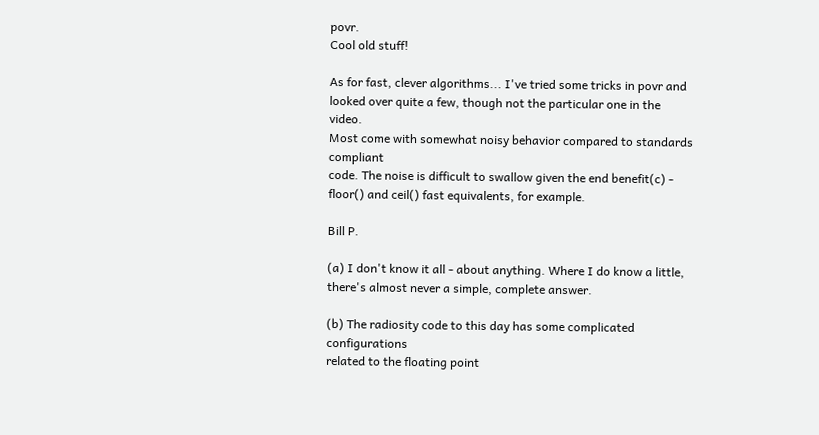povr.
Cool old stuff!

As for fast, clever algorithms... I've tried some tricks in povr and
looked over quite a few, though not the particular one in the video.
Most come with somewhat noisy behavior compared to standards compliant
code. The noise is difficult to swallow given the end benefit(c) -
floor() and ceil() fast equivalents, for example.

Bill P.

(a) I don't know it all - about anything. Where I do know a little,
there's almost never a simple, complete answer.

(b) The radiosity code to this day has some complicated configurations
related to the floating point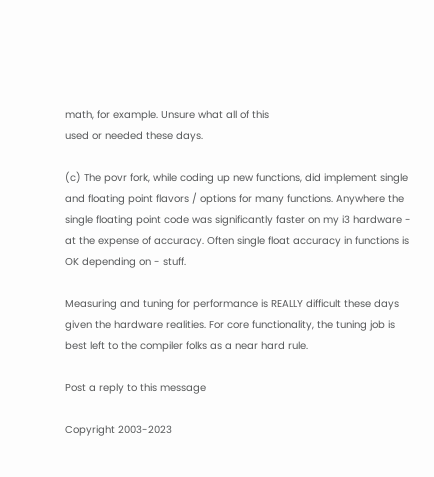math, for example. Unsure what all of this
used or needed these days.

(c) The povr fork, while coding up new functions, did implement single
and floating point flavors / options for many functions. Anywhere the
single floating point code was significantly faster on my i3 hardware -
at the expense of accuracy. Often single float accuracy in functions is
OK depending on - stuff.

Measuring and tuning for performance is REALLY difficult these days
given the hardware realities. For core functionality, the tuning job is
best left to the compiler folks as a near hard rule.

Post a reply to this message

Copyright 2003-2023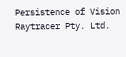Persistence of Vision Raytracer Pty. Ltd.